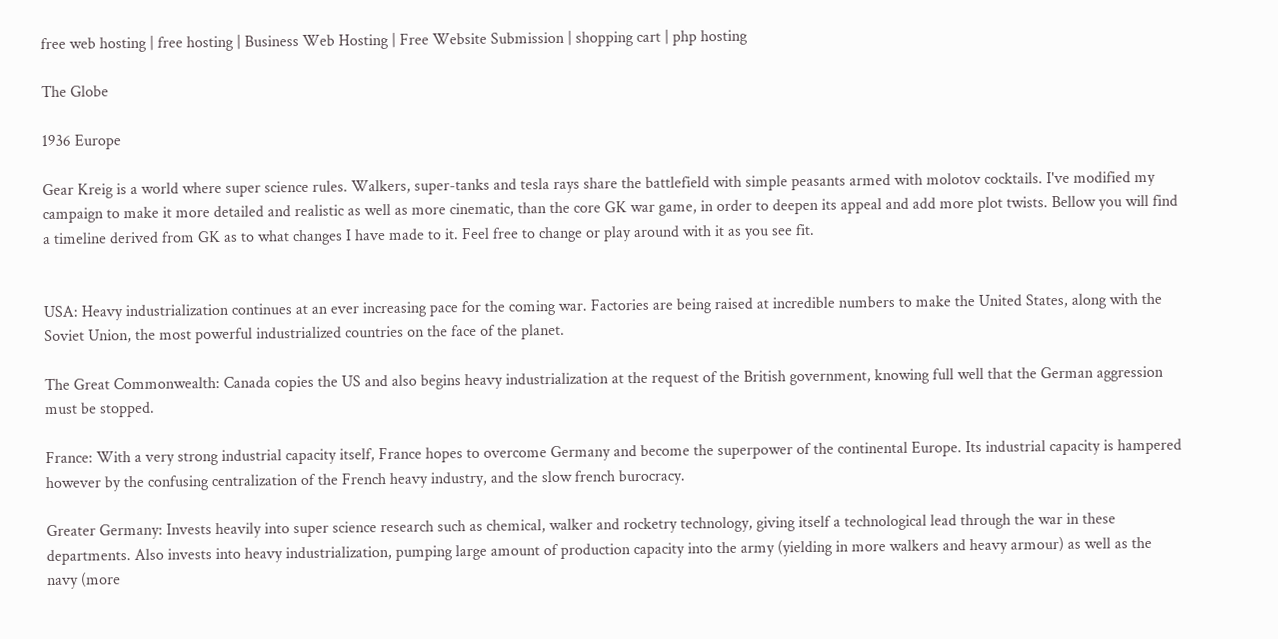free web hosting | free hosting | Business Web Hosting | Free Website Submission | shopping cart | php hosting

The Globe

1936 Europe

Gear Kreig is a world where super science rules. Walkers, super-tanks and tesla rays share the battlefield with simple peasants armed with molotov cocktails. I've modified my campaign to make it more detailed and realistic as well as more cinematic, than the core GK war game, in order to deepen its appeal and add more plot twists. Bellow you will find a timeline derived from GK as to what changes I have made to it. Feel free to change or play around with it as you see fit.


USA: Heavy industrialization continues at an ever increasing pace for the coming war. Factories are being raised at incredible numbers to make the United States, along with the Soviet Union, the most powerful industrialized countries on the face of the planet.

The Great Commonwealth: Canada copies the US and also begins heavy industrialization at the request of the British government, knowing full well that the German aggression must be stopped.

France: With a very strong industrial capacity itself, France hopes to overcome Germany and become the superpower of the continental Europe. Its industrial capacity is hampered however by the confusing centralization of the French heavy industry, and the slow french burocracy.

Greater Germany: Invests heavily into super science research such as chemical, walker and rocketry technology, giving itself a technological lead through the war in these departments. Also invests into heavy industrialization, pumping large amount of production capacity into the army (yielding in more walkers and heavy armour) as well as the navy (more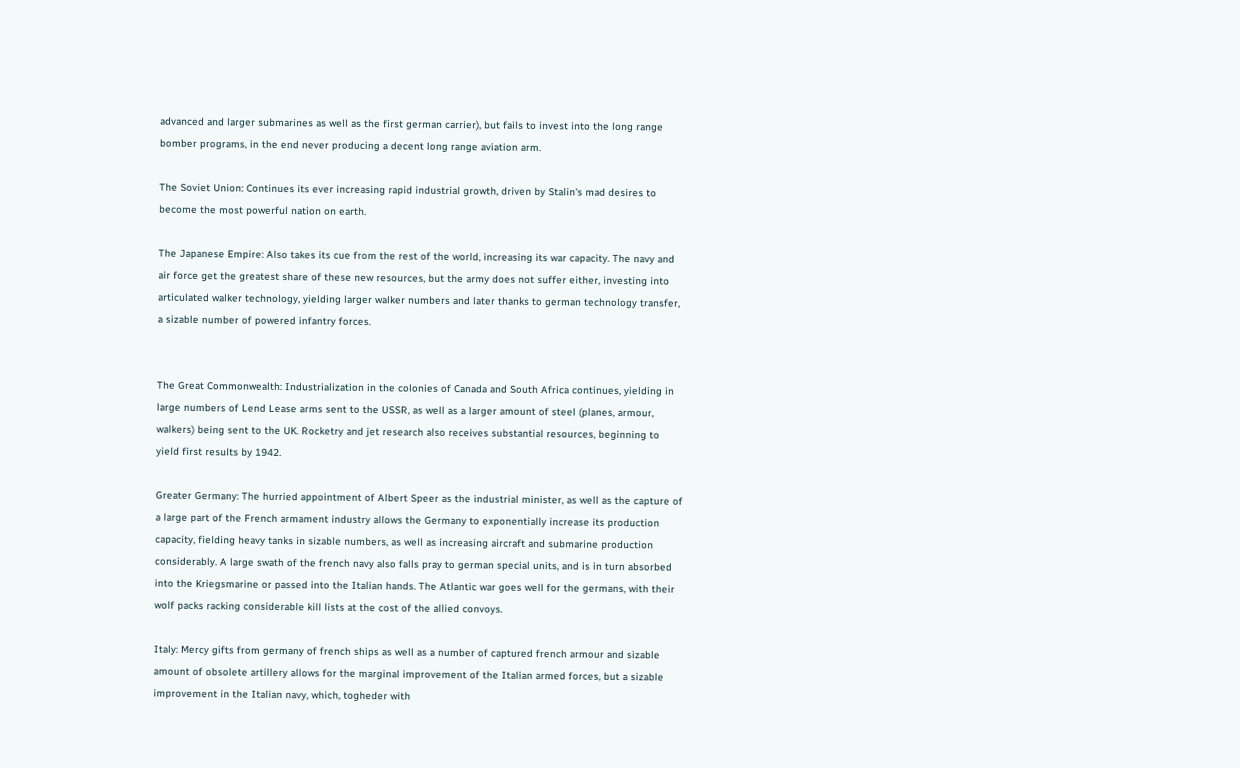advanced and larger submarines as well as the first german carrier), but fails to invest into the long range bomber programs, in the end never producing a decent long range aviation arm.

The Soviet Union: Continues its ever increasing rapid industrial growth, driven by Stalin's mad desires to become the most powerful nation on earth.

The Japanese Empire: Also takes its cue from the rest of the world, increasing its war capacity. The navy and air force get the greatest share of these new resources, but the army does not suffer either, investing into articulated walker technology, yielding larger walker numbers and later thanks to german technology transfer, a sizable number of powered infantry forces.


The Great Commonwealth: Industrialization in the colonies of Canada and South Africa continues, yielding in large numbers of Lend Lease arms sent to the USSR, as well as a larger amount of steel (planes, armour, walkers) being sent to the UK. Rocketry and jet research also receives substantial resources, beginning to yield first results by 1942.

Greater Germany: The hurried appointment of Albert Speer as the industrial minister, as well as the capture of a large part of the French armament industry allows the Germany to exponentially increase its production capacity, fielding heavy tanks in sizable numbers, as well as increasing aircraft and submarine production considerably. A large swath of the french navy also falls pray to german special units, and is in turn absorbed into the Kriegsmarine or passed into the Italian hands. The Atlantic war goes well for the germans, with their wolf packs racking considerable kill lists at the cost of the allied convoys.

Italy: Mercy gifts from germany of french ships as well as a number of captured french armour and sizable amount of obsolete artillery allows for the marginal improvement of the Italian armed forces, but a sizable improvement in the Italian navy, which, togheder with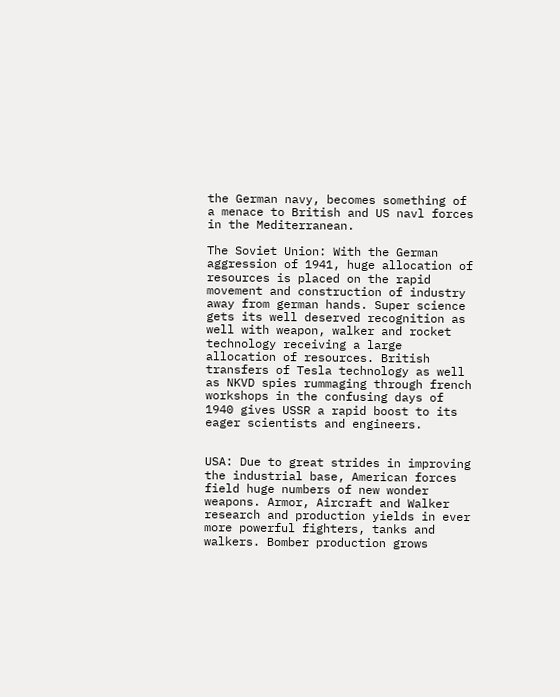the German navy, becomes something of a menace to British and US navl forces in the Mediterranean.

The Soviet Union: With the German aggression of 1941, huge allocation of resources is placed on the rapid movement and construction of industry away from german hands. Super science gets its well deserved recognition as well with weapon, walker and rocket technology receiving a large allocation of resources. British transfers of Tesla technology as well as NKVD spies rummaging through french workshops in the confusing days of 1940 gives USSR a rapid boost to its eager scientists and engineers.


USA: Due to great strides in improving the industrial base, American forces field huge numbers of new wonder weapons. Armor, Aircraft and Walker research and production yields in ever more powerful fighters, tanks and walkers. Bomber production grows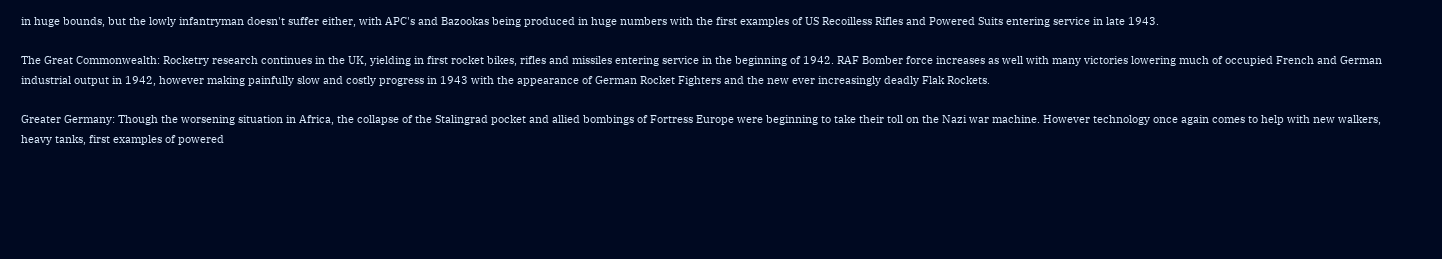in huge bounds, but the lowly infantryman doesn't suffer either, with APC's and Bazookas being produced in huge numbers with the first examples of US Recoilless Rifles and Powered Suits entering service in late 1943.

The Great Commonwealth: Rocketry research continues in the UK, yielding in first rocket bikes, rifles and missiles entering service in the beginning of 1942. RAF Bomber force increases as well with many victories lowering much of occupied French and German industrial output in 1942, however making painfully slow and costly progress in 1943 with the appearance of German Rocket Fighters and the new ever increasingly deadly Flak Rockets.

Greater Germany: Though the worsening situation in Africa, the collapse of the Stalingrad pocket and allied bombings of Fortress Europe were beginning to take their toll on the Nazi war machine. However technology once again comes to help with new walkers, heavy tanks, first examples of powered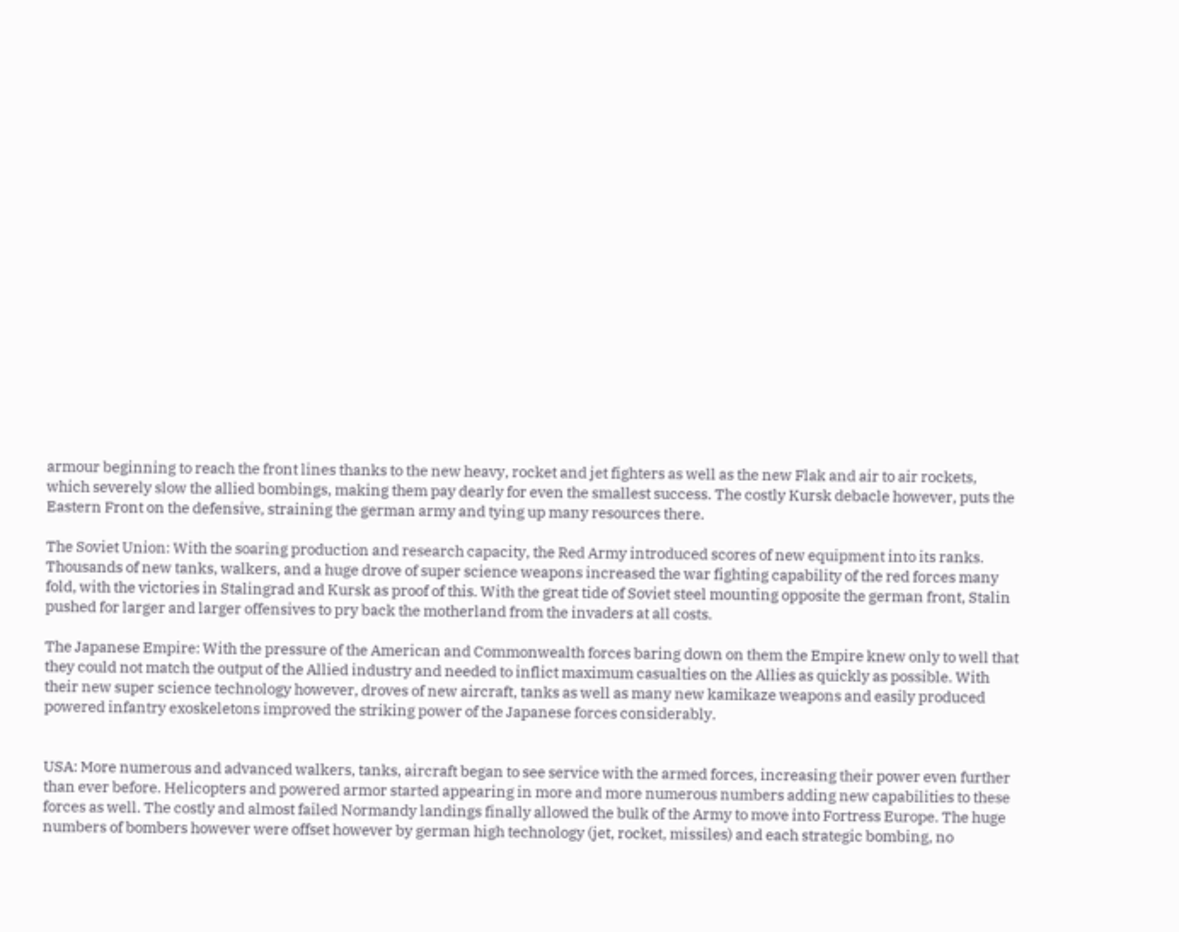armour beginning to reach the front lines thanks to the new heavy, rocket and jet fighters as well as the new Flak and air to air rockets, which severely slow the allied bombings, making them pay dearly for even the smallest success. The costly Kursk debacle however, puts the Eastern Front on the defensive, straining the german army and tying up many resources there.

The Soviet Union: With the soaring production and research capacity, the Red Army introduced scores of new equipment into its ranks. Thousands of new tanks, walkers, and a huge drove of super science weapons increased the war fighting capability of the red forces many fold, with the victories in Stalingrad and Kursk as proof of this. With the great tide of Soviet steel mounting opposite the german front, Stalin pushed for larger and larger offensives to pry back the motherland from the invaders at all costs.

The Japanese Empire: With the pressure of the American and Commonwealth forces baring down on them the Empire knew only to well that they could not match the output of the Allied industry and needed to inflict maximum casualties on the Allies as quickly as possible. With their new super science technology however, droves of new aircraft, tanks as well as many new kamikaze weapons and easily produced powered infantry exoskeletons improved the striking power of the Japanese forces considerably.


USA: More numerous and advanced walkers, tanks, aircraft began to see service with the armed forces, increasing their power even further than ever before. Helicopters and powered armor started appearing in more and more numerous numbers adding new capabilities to these forces as well. The costly and almost failed Normandy landings finally allowed the bulk of the Army to move into Fortress Europe. The huge numbers of bombers however were offset however by german high technology (jet, rocket, missiles) and each strategic bombing, no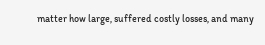matter how large, suffered costly losses, and many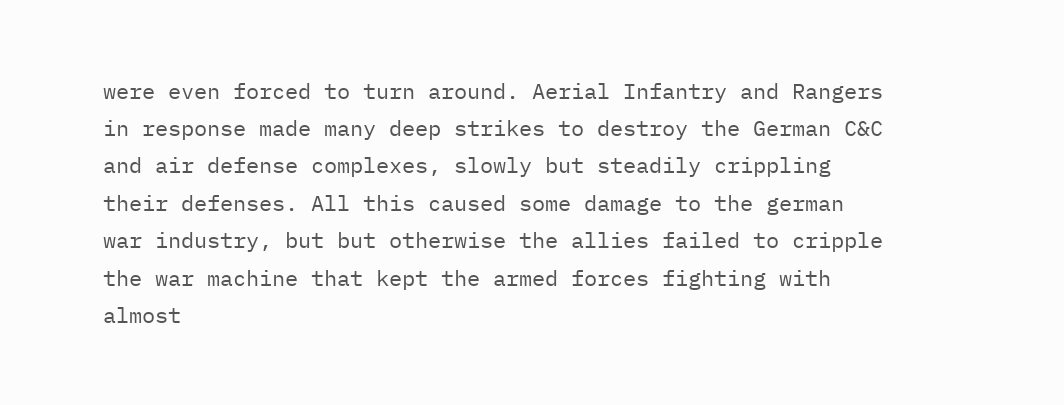were even forced to turn around. Aerial Infantry and Rangers in response made many deep strikes to destroy the German C&C and air defense complexes, slowly but steadily crippling their defenses. All this caused some damage to the german war industry, but but otherwise the allies failed to cripple the war machine that kept the armed forces fighting with almost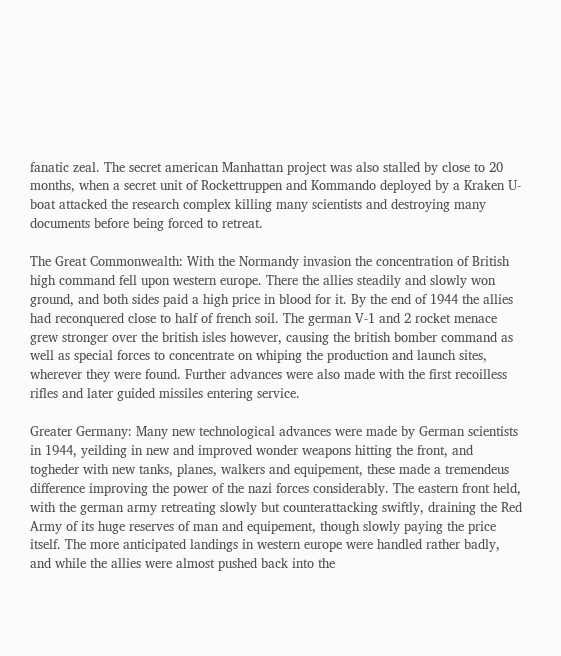fanatic zeal. The secret american Manhattan project was also stalled by close to 20 months, when a secret unit of Rockettruppen and Kommando deployed by a Kraken U-boat attacked the research complex killing many scientists and destroying many documents before being forced to retreat.

The Great Commonwealth: With the Normandy invasion the concentration of British high command fell upon western europe. There the allies steadily and slowly won ground, and both sides paid a high price in blood for it. By the end of 1944 the allies had reconquered close to half of french soil. The german V-1 and 2 rocket menace grew stronger over the british isles however, causing the british bomber command as well as special forces to concentrate on whiping the production and launch sites, wherever they were found. Further advances were also made with the first recoilless rifles and later guided missiles entering service.

Greater Germany: Many new technological advances were made by German scientists in 1944, yeilding in new and improved wonder weapons hitting the front, and togheder with new tanks, planes, walkers and equipement, these made a tremendeus difference improving the power of the nazi forces considerably. The eastern front held, with the german army retreating slowly but counterattacking swiftly, draining the Red Army of its huge reserves of man and equipement, though slowly paying the price itself. The more anticipated landings in western europe were handled rather badly, and while the allies were almost pushed back into the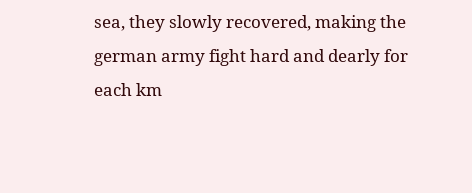sea, they slowly recovered, making the german army fight hard and dearly for each km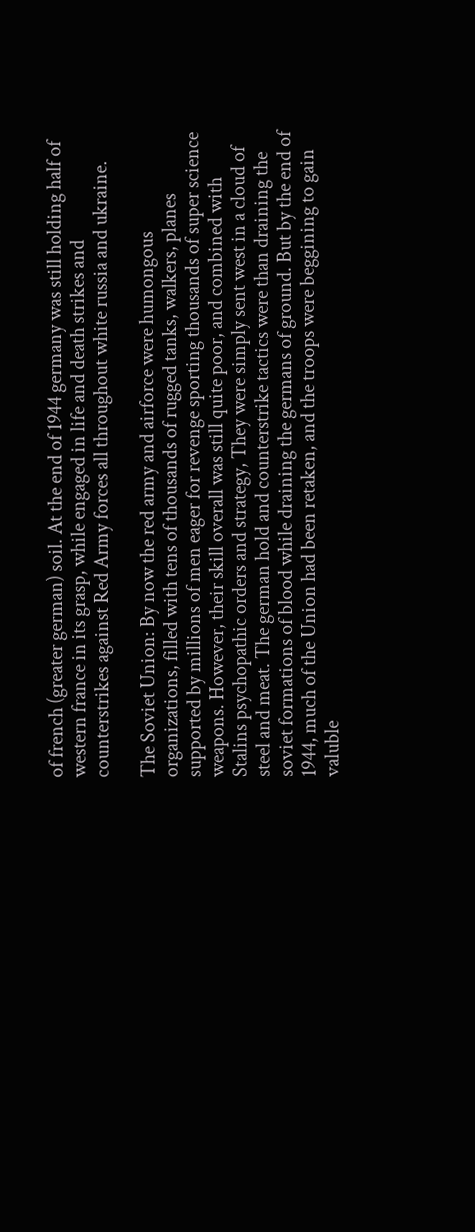of french (greater german) soil. At the end of 1944 germany was still holding half of western france in its grasp, while engaged in life and death strikes and counterstrikes against Red Army forces all throughout white russia and ukraine.

The Soviet Union: By now the red army and airforce were humongous organizations, filled with tens of thousands of rugged tanks, walkers, planes supported by millions of men eager for revenge sporting thousands of super science weapons. However, their skill overall was still quite poor, and combined with Stalins psychopathic orders and strategy, They were simply sent west in a cloud of steel and meat. The german hold and counterstrike tactics were than draining the soviet formations of blood while draining the germans of ground. But by the end of 1944, much of the Union had been retaken, and the troops were beggining to gain valuble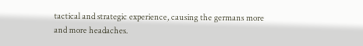tactical and strategic experience, causing the germans more and more headaches.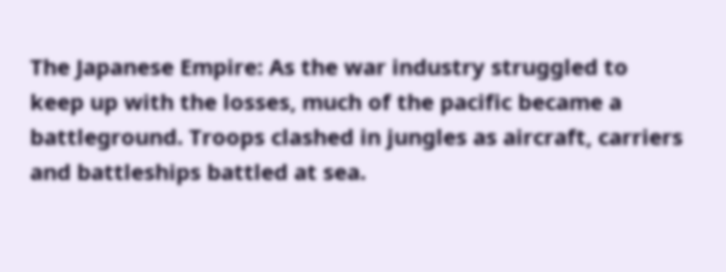The Japanese Empire: As the war industry struggled to keep up with the losses, much of the pacific became a battleground. Troops clashed in jungles as aircraft, carriers and battleships battled at sea.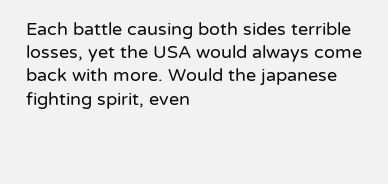Each battle causing both sides terrible losses, yet the USA would always come back with more. Would the japanese fighting spirit, even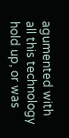agumented with all this technology hold up, or was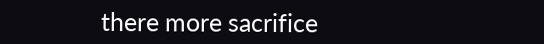there more sacrifice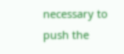necessary to push the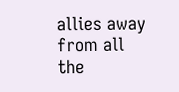allies away from all the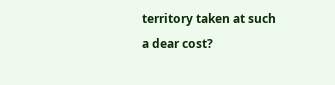territory taken at such a dear cost?